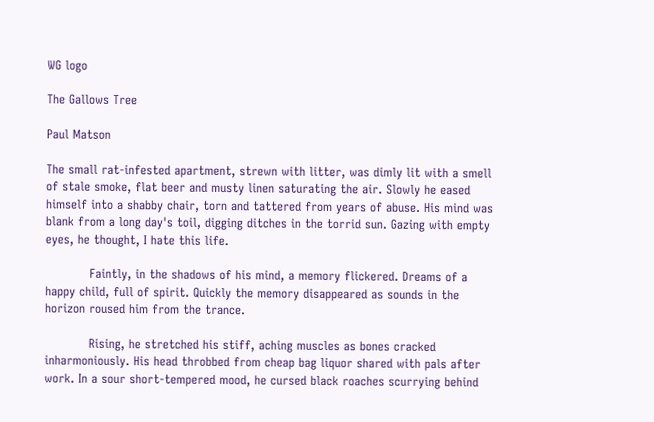WG logo

The Gallows Tree

Paul Matson

The small rat-infested apartment, strewn with litter, was dimly lit with a smell of stale smoke, flat beer and musty linen saturating the air. Slowly he eased himself into a shabby chair, torn and tattered from years of abuse. His mind was blank from a long day's toil, digging ditches in the torrid sun. Gazing with empty eyes, he thought, I hate this life.

           Faintly, in the shadows of his mind, a memory flickered. Dreams of a happy child, full of spirit. Quickly the memory disappeared as sounds in the horizon roused him from the trance.

           Rising, he stretched his stiff, aching muscles as bones cracked inharmoniously. His head throbbed from cheap bag liquor shared with pals after work. In a sour short-tempered mood, he cursed black roaches scurrying behind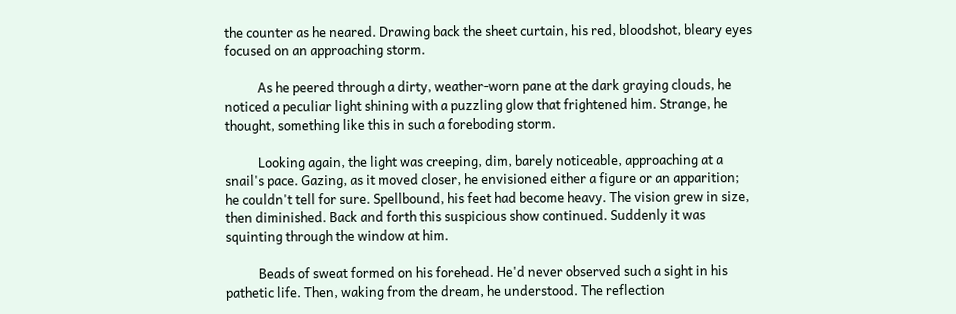the counter as he neared. Drawing back the sheet curtain, his red, bloodshot, bleary eyes focused on an approaching storm.

           As he peered through a dirty, weather-worn pane at the dark graying clouds, he noticed a peculiar light shining with a puzzling glow that frightened him. Strange, he thought, something like this in such a foreboding storm.

           Looking again, the light was creeping, dim, barely noticeable, approaching at a snail's pace. Gazing, as it moved closer, he envisioned either a figure or an apparition; he couldn't tell for sure. Spellbound, his feet had become heavy. The vision grew in size, then diminished. Back and forth this suspicious show continued. Suddenly it was squinting through the window at him.

           Beads of sweat formed on his forehead. He'd never observed such a sight in his pathetic life. Then, waking from the dream, he understood. The reflection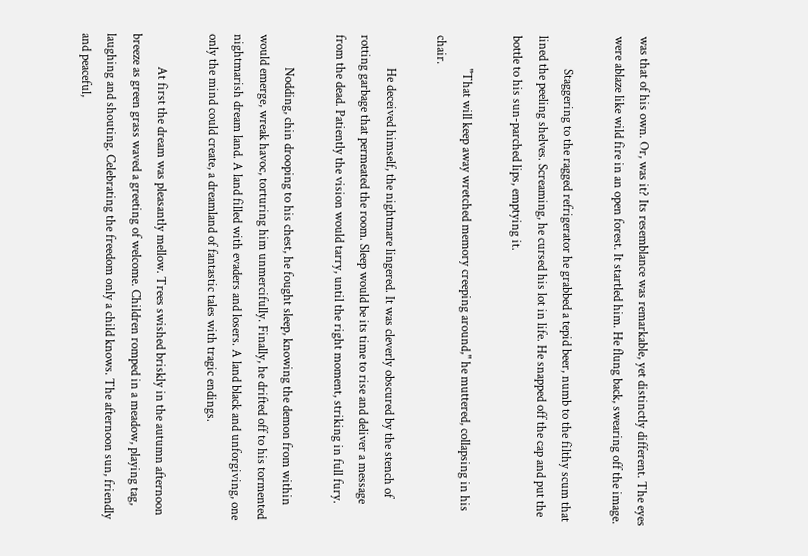was that of his own. Or, was it? Its resemblance was remarkable, yet distinctly different. The eyes were ablaze like wild fire in an open forest. It startled him. He flung back, swearing off the image.

           Staggering to the ragged refrigerator he grabbed a tepid beer, numb to the filthy scum that lined the peeling shelves. Screaming, he cursed his lot in life. He snapped off the cap and put the bottle to his sun-parched lips, emptying it.

           "That will keep away wretched memory creeping around," he muttered, collapsing in his chair.

           He deceived himself, the nightmare lingered. It was cleverly obscured by the stench of rotting garbage that permeated the room. Sleep would be its time to rise and deliver a message from the dead. Patiently the vision would tarry, until the right moment, striking in full fury.

           Nodding, chin drooping to his chest, he fought sleep, knowing the demon from within would emerge, wreak havoc, torturing him unmercifully. Finally, he drifted off to his tormented nightmarish dream land. A land filled with evaders and losers. A land black and unforgiving, one only the mind could create, a dreamland of fantastic tales with tragic endings.

           At first the dream was pleasantly mellow. Trees swished briskly in the autumn afternoon breeze as green grass waved a greeting of welcome. Children romped in a meadow, playing tag, laughing and shouting. Celebrating the freedom only a child knows. The afternoon sun, friendly and peaceful,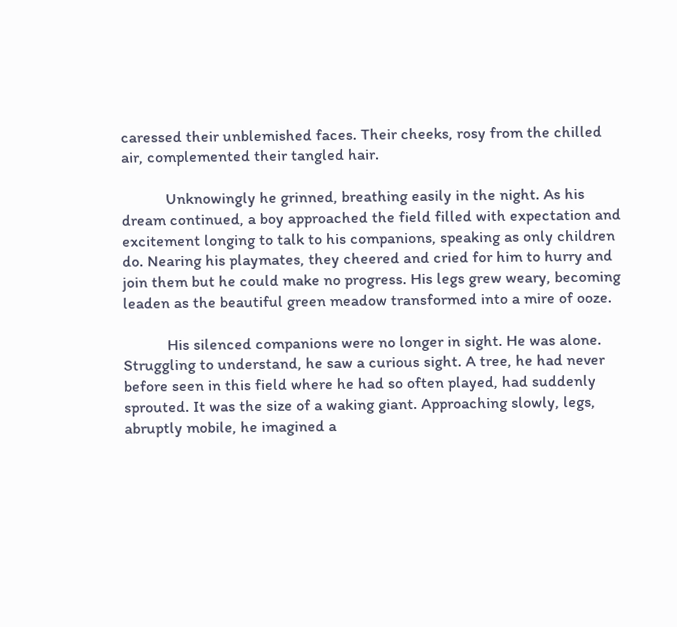caressed their unblemished faces. Their cheeks, rosy from the chilled air, complemented their tangled hair.

           Unknowingly he grinned, breathing easily in the night. As his dream continued, a boy approached the field filled with expectation and excitement longing to talk to his companions, speaking as only children do. Nearing his playmates, they cheered and cried for him to hurry and join them but he could make no progress. His legs grew weary, becoming leaden as the beautiful green meadow transformed into a mire of ooze.

           His silenced companions were no longer in sight. He was alone. Struggling to understand, he saw a curious sight. A tree, he had never before seen in this field where he had so often played, had suddenly sprouted. It was the size of a waking giant. Approaching slowly, legs, abruptly mobile, he imagined a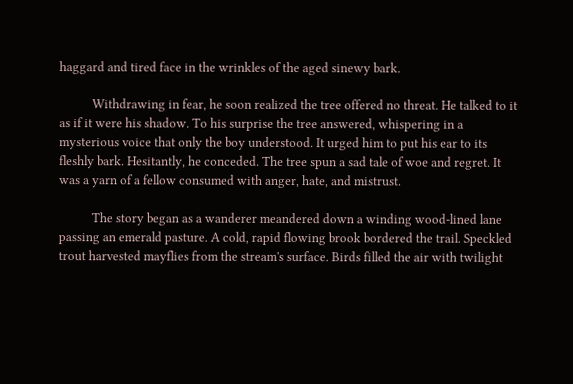haggard and tired face in the wrinkles of the aged sinewy bark.

           Withdrawing in fear, he soon realized the tree offered no threat. He talked to it as if it were his shadow. To his surprise the tree answered, whispering in a mysterious voice that only the boy understood. It urged him to put his ear to its fleshly bark. Hesitantly, he conceded. The tree spun a sad tale of woe and regret. It was a yarn of a fellow consumed with anger, hate, and mistrust.

           The story began as a wanderer meandered down a winding wood-lined lane passing an emerald pasture. A cold, rapid flowing brook bordered the trail. Speckled trout harvested mayflies from the stream's surface. Birds filled the air with twilight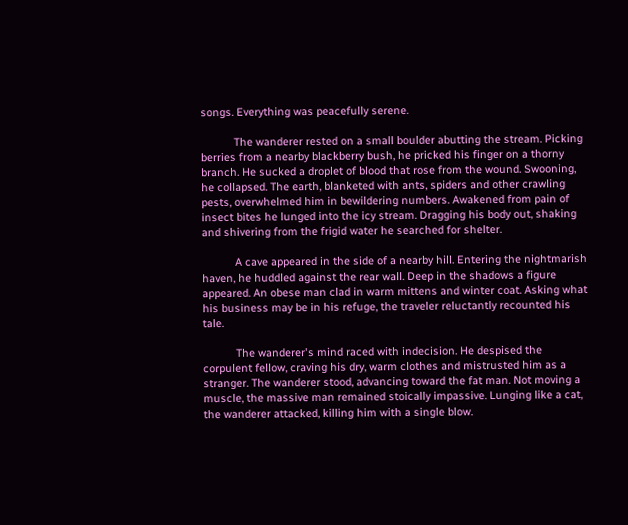songs. Everything was peacefully serene.

           The wanderer rested on a small boulder abutting the stream. Picking berries from a nearby blackberry bush, he pricked his finger on a thorny branch. He sucked a droplet of blood that rose from the wound. Swooning, he collapsed. The earth, blanketed with ants, spiders and other crawling pests, overwhelmed him in bewildering numbers. Awakened from pain of insect bites he lunged into the icy stream. Dragging his body out, shaking and shivering from the frigid water he searched for shelter.

           A cave appeared in the side of a nearby hill. Entering the nightmarish haven, he huddled against the rear wall. Deep in the shadows a figure appeared. An obese man clad in warm mittens and winter coat. Asking what his business may be in his refuge, the traveler reluctantly recounted his tale.

           The wanderer's mind raced with indecision. He despised the corpulent fellow, craving his dry, warm clothes and mistrusted him as a stranger. The wanderer stood, advancing toward the fat man. Not moving a muscle, the massive man remained stoically impassive. Lunging like a cat, the wanderer attacked, killing him with a single blow.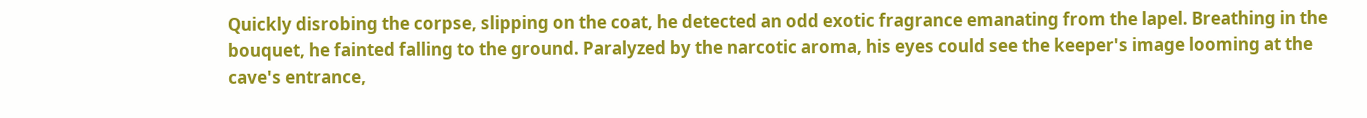Quickly disrobing the corpse, slipping on the coat, he detected an odd exotic fragrance emanating from the lapel. Breathing in the bouquet, he fainted falling to the ground. Paralyzed by the narcotic aroma, his eyes could see the keeper's image looming at the cave's entrance,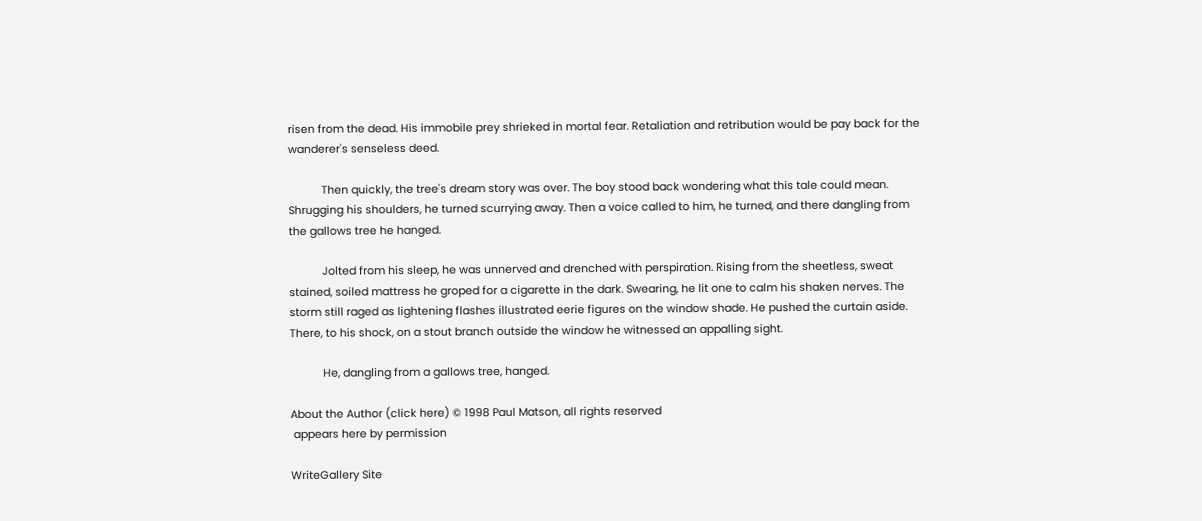risen from the dead. His immobile prey shrieked in mortal fear. Retaliation and retribution would be pay back for the wanderer's senseless deed.

           Then quickly, the tree's dream story was over. The boy stood back wondering what this tale could mean. Shrugging his shoulders, he turned scurrying away. Then a voice called to him, he turned, and there dangling from the gallows tree he hanged.

           Jolted from his sleep, he was unnerved and drenched with perspiration. Rising from the sheetless, sweat stained, soiled mattress he groped for a cigarette in the dark. Swearing, he lit one to calm his shaken nerves. The storm still raged as lightening flashes illustrated eerie figures on the window shade. He pushed the curtain aside. There, to his shock, on a stout branch outside the window he witnessed an appalling sight.

           He, dangling from a gallows tree, hanged.

About the Author (click here) © 1998 Paul Matson, all rights reserved
 appears here by permission

WriteGallery Site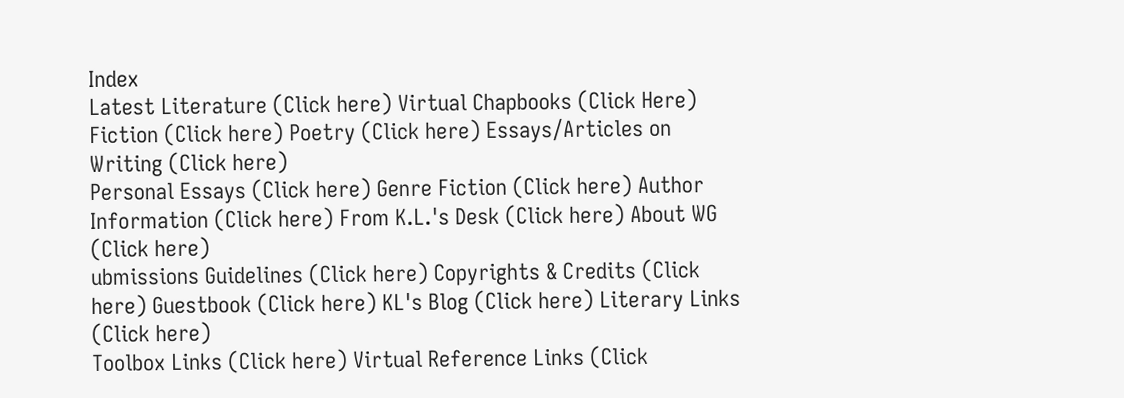Index
Latest Literature (Click here) Virtual Chapbooks (Click Here) Fiction (Click here) Poetry (Click here) Essays/Articles on Writing (Click here)
Personal Essays (Click here) Genre Fiction (Click here) Author Information (Click here) From K.L.'s Desk (Click here) About WG (Click here)
ubmissions Guidelines (Click here) Copyrights & Credits (Click here) Guestbook (Click here) KL's Blog (Click here) Literary Links (Click here)
Toolbox Links (Click here) Virtual Reference Links (Click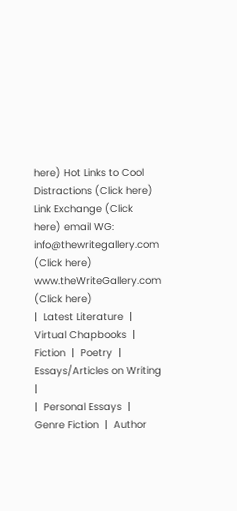here) Hot Links to Cool Distractions (Click here) Link Exchange (Click here) email WG: info@thewritegallery.com (Click here)
www.theWriteGallery.com (Click here)
|  Latest Literature  |  Virtual Chapbooks  |  Fiction  |  Poetry  |  Essays/Articles on Writing  |
|  Personal Essays  |  Genre Fiction  |  Author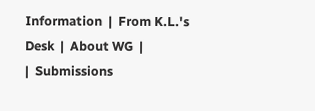Information  |  From K.L.'s Desk  |  About WG  |
|  Submissions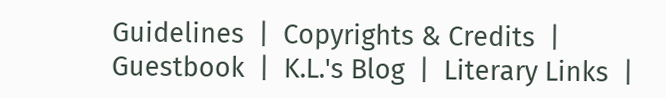Guidelines  |  Copyrights & Credits  |  Guestbook  |  K.L.'s Blog  |  Literary Links  |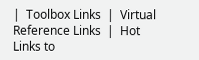|  Toolbox Links  |  Virtual Reference Links  |  Hot Links to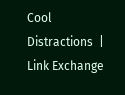Cool Distractions  |  Link Exchange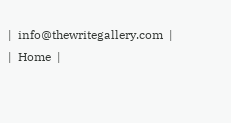|  info@thewritegallery.com  |
|  Home  |